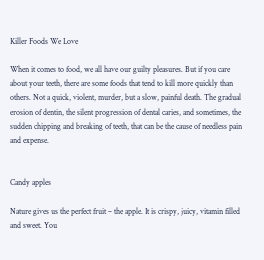Killer Foods We Love

When it comes to food, we all have our guilty pleasures. But if you care about your teeth, there are some foods that tend to kill more quickly than others. Not a quick, violent, murder, but a slow, painful death. The gradual erosion of dentin, the silent progression of dental caries, and sometimes, the sudden chipping and breaking of teeth, that can be the cause of needless pain and expense.


Candy apples

Nature gives us the perfect fruit – the apple. It is crispy, juicy, vitamin filled and sweet. You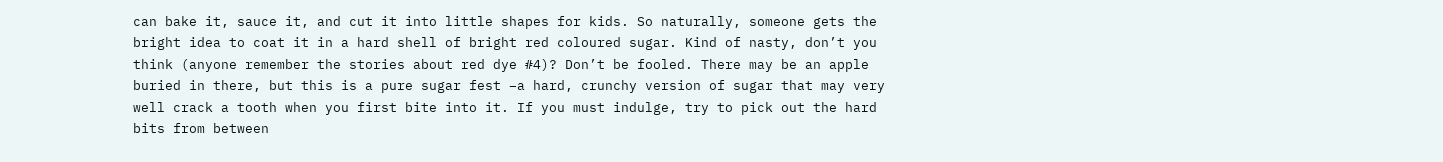can bake it, sauce it, and cut it into little shapes for kids. So naturally, someone gets the bright idea to coat it in a hard shell of bright red coloured sugar. Kind of nasty, don’t you think (anyone remember the stories about red dye #4)? Don’t be fooled. There may be an apple buried in there, but this is a pure sugar fest –a hard, crunchy version of sugar that may very well crack a tooth when you first bite into it. If you must indulge, try to pick out the hard bits from between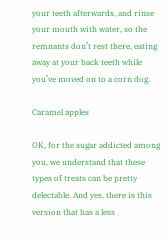your teeth afterwards, and rinse your mouth with water, so the remnants don’t rest there, eating away at your back teeth while you’ve moved on to a corn dog.

Caramel apples

OK, for the sugar addicted among you, we understand that these types of treats can be pretty delectable. And yes, there is this version that has a less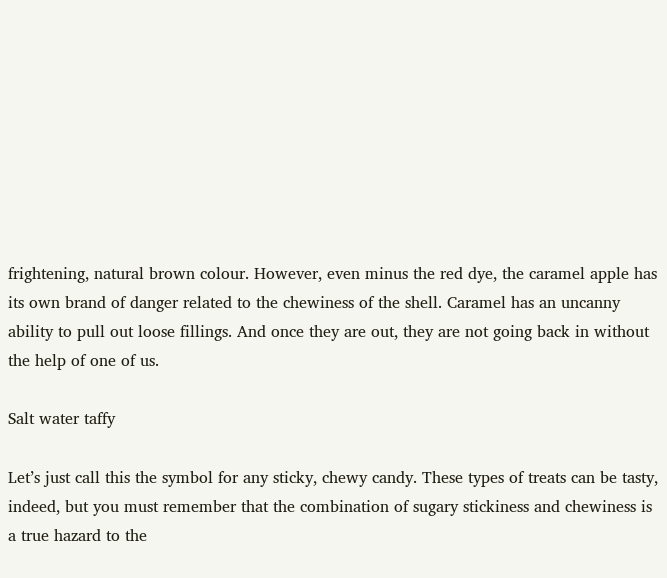frightening, natural brown colour. However, even minus the red dye, the caramel apple has its own brand of danger related to the chewiness of the shell. Caramel has an uncanny ability to pull out loose fillings. And once they are out, they are not going back in without the help of one of us.

Salt water taffy

Let’s just call this the symbol for any sticky, chewy candy. These types of treats can be tasty, indeed, but you must remember that the combination of sugary stickiness and chewiness is a true hazard to the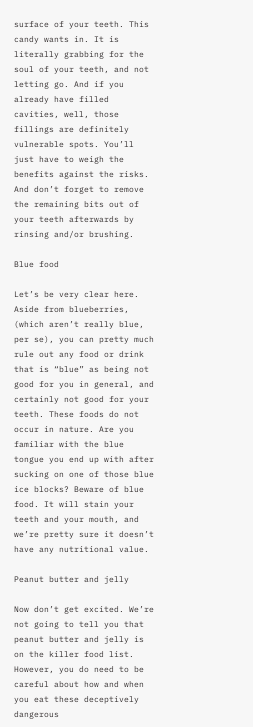surface of your teeth. This candy wants in. It is literally grabbing for the soul of your teeth, and not letting go. And if you already have filled cavities, well, those fillings are definitely vulnerable spots. You’ll just have to weigh the benefits against the risks. And don’t forget to remove the remaining bits out of your teeth afterwards by rinsing and/or brushing.

Blue food

Let’s be very clear here. Aside from blueberries, (which aren’t really blue, per se), you can pretty much rule out any food or drink that is “blue” as being not good for you in general, and certainly not good for your teeth. These foods do not occur in nature. Are you familiar with the blue tongue you end up with after sucking on one of those blue ice blocks? Beware of blue food. It will stain your teeth and your mouth, and we’re pretty sure it doesn’t have any nutritional value.

Peanut butter and jelly

Now don’t get excited. We’re not going to tell you that peanut butter and jelly is on the killer food list. However, you do need to be careful about how and when you eat these deceptively dangerous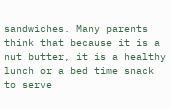sandwiches. Many parents think that because it is a nut butter, it is a healthy lunch or a bed time snack to serve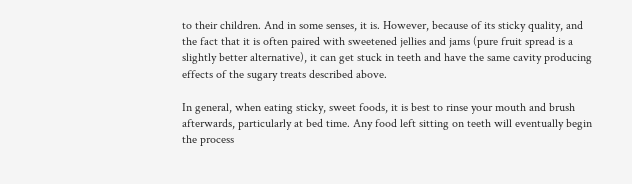to their children. And in some senses, it is. However, because of its sticky quality, and the fact that it is often paired with sweetened jellies and jams (pure fruit spread is a slightly better alternative), it can get stuck in teeth and have the same cavity producing effects of the sugary treats described above.

In general, when eating sticky, sweet foods, it is best to rinse your mouth and brush afterwards, particularly at bed time. Any food left sitting on teeth will eventually begin the process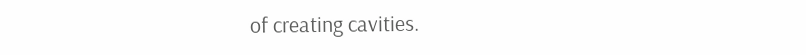of creating cavities.